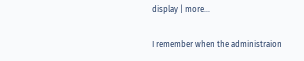display | more...

I remember when the administraion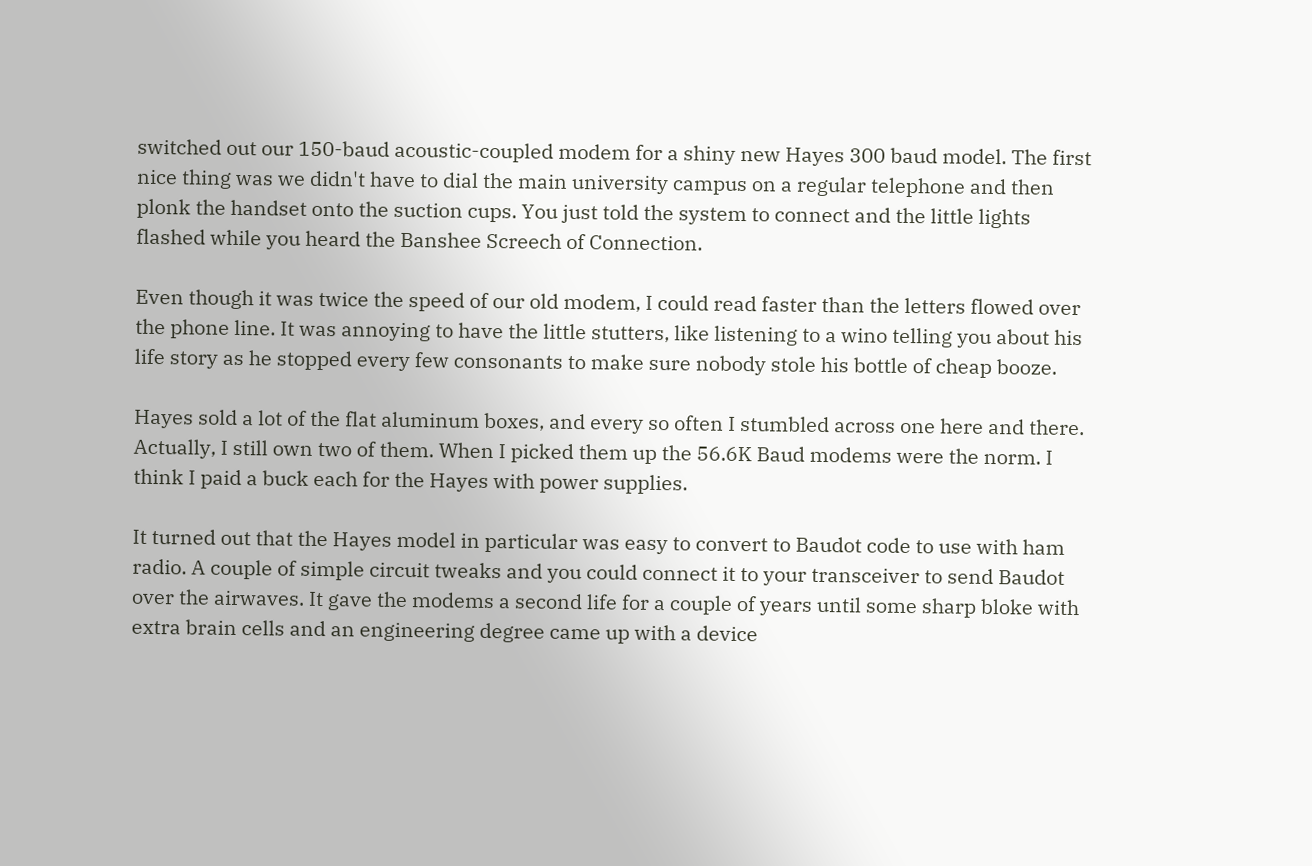switched out our 150-baud acoustic-coupled modem for a shiny new Hayes 300 baud model. The first nice thing was we didn't have to dial the main university campus on a regular telephone and then plonk the handset onto the suction cups. You just told the system to connect and the little lights flashed while you heard the Banshee Screech of Connection.

Even though it was twice the speed of our old modem, I could read faster than the letters flowed over the phone line. It was annoying to have the little stutters, like listening to a wino telling you about his life story as he stopped every few consonants to make sure nobody stole his bottle of cheap booze.

Hayes sold a lot of the flat aluminum boxes, and every so often I stumbled across one here and there. Actually, I still own two of them. When I picked them up the 56.6K Baud modems were the norm. I think I paid a buck each for the Hayes with power supplies.

It turned out that the Hayes model in particular was easy to convert to Baudot code to use with ham radio. A couple of simple circuit tweaks and you could connect it to your transceiver to send Baudot over the airwaves. It gave the modems a second life for a couple of years until some sharp bloke with extra brain cells and an engineering degree came up with a device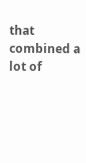that combined a lot of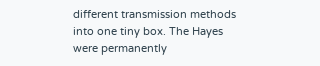different transmission methods into one tiny box. The Hayes were permanently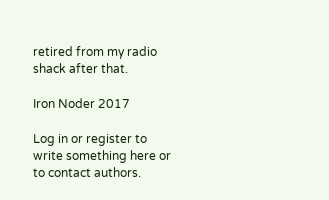retired from my radio shack after that.

Iron Noder 2017

Log in or register to write something here or to contact authors.